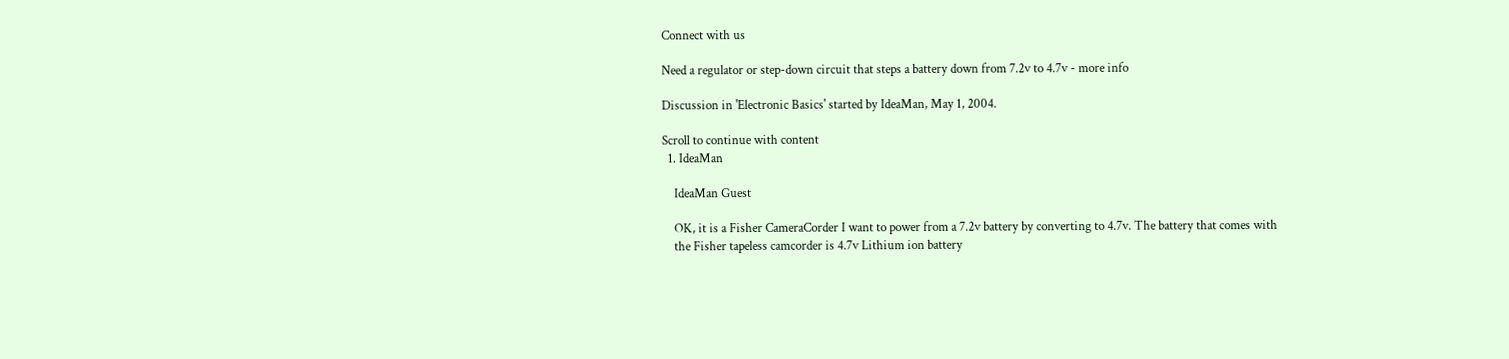Connect with us

Need a regulator or step-down circuit that steps a battery down from 7.2v to 4.7v - more info

Discussion in 'Electronic Basics' started by IdeaMan, May 1, 2004.

Scroll to continue with content
  1. IdeaMan

    IdeaMan Guest

    OK, it is a Fisher CameraCorder I want to power from a 7.2v battery by converting to 4.7v. The battery that comes with
    the Fisher tapeless camcorder is 4.7v Lithium ion battery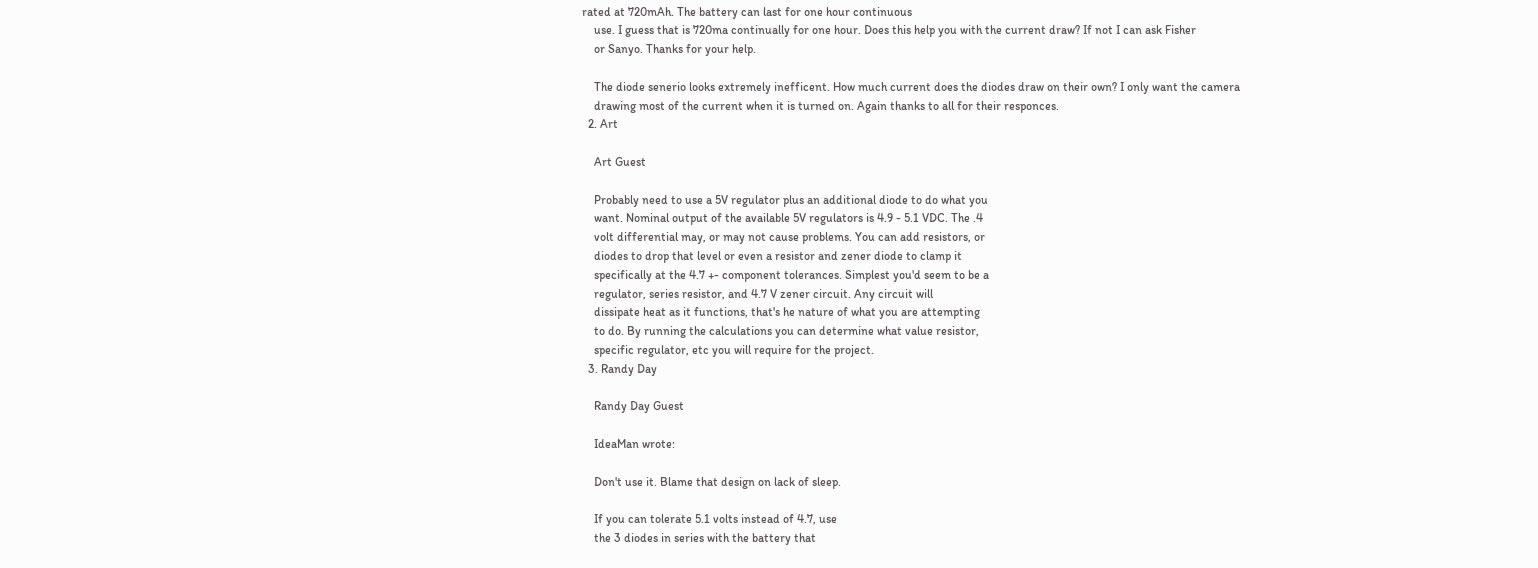rated at 720mAh. The battery can last for one hour continuous
    use. I guess that is 720ma continually for one hour. Does this help you with the current draw? If not I can ask Fisher
    or Sanyo. Thanks for your help.

    The diode senerio looks extremely inefficent. How much current does the diodes draw on their own? I only want the camera
    drawing most of the current when it is turned on. Again thanks to all for their responces.
  2. Art

    Art Guest

    Probably need to use a 5V regulator plus an additional diode to do what you
    want. Nominal output of the available 5V regulators is 4.9 - 5.1 VDC. The .4
    volt differential may, or may not cause problems. You can add resistors, or
    diodes to drop that level or even a resistor and zener diode to clamp it
    specifically at the 4.7 +- component tolerances. Simplest you'd seem to be a
    regulator, series resistor, and 4.7 V zener circuit. Any circuit will
    dissipate heat as it functions, that's he nature of what you are attempting
    to do. By running the calculations you can determine what value resistor,
    specific regulator, etc you will require for the project.
  3. Randy Day

    Randy Day Guest

    IdeaMan wrote:

    Don't use it. Blame that design on lack of sleep.

    If you can tolerate 5.1 volts instead of 4.7, use
    the 3 diodes in series with the battery that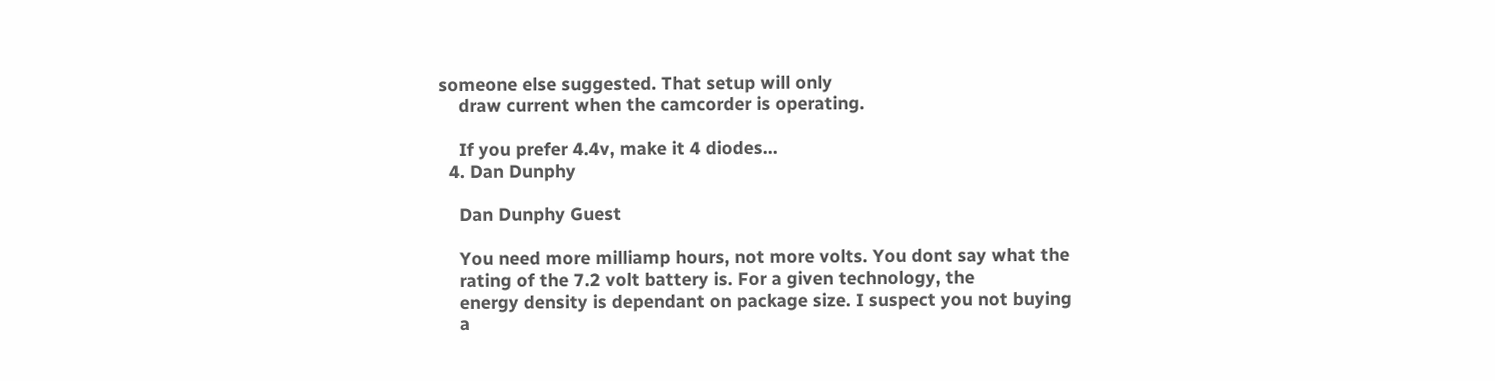someone else suggested. That setup will only
    draw current when the camcorder is operating.

    If you prefer 4.4v, make it 4 diodes...
  4. Dan Dunphy

    Dan Dunphy Guest

    You need more milliamp hours, not more volts. You dont say what the
    rating of the 7.2 volt battery is. For a given technology, the
    energy density is dependant on package size. I suspect you not buying
    a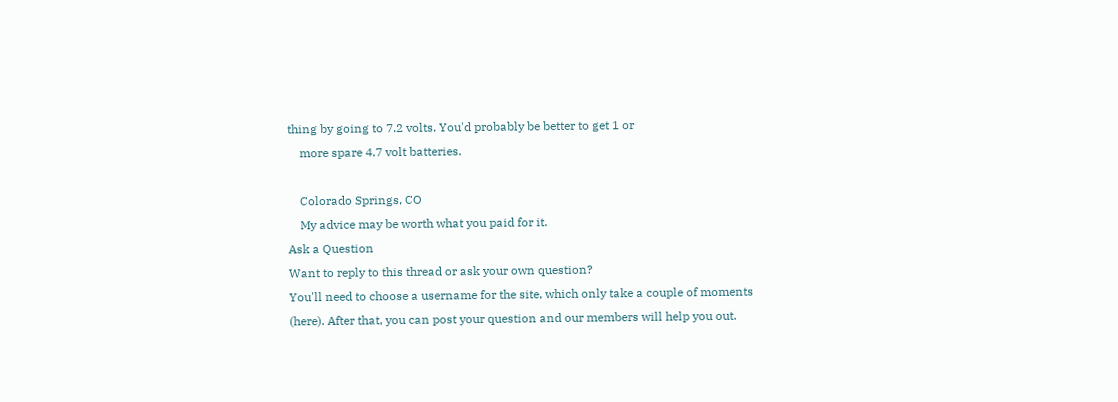thing by going to 7.2 volts. You'd probably be better to get 1 or
    more spare 4.7 volt batteries.

    Colorado Springs, CO
    My advice may be worth what you paid for it.
Ask a Question
Want to reply to this thread or ask your own question?
You'll need to choose a username for the site, which only take a couple of moments (here). After that, you can post your question and our members will help you out.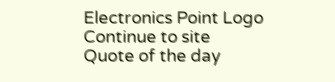Electronics Point Logo
Continue to site
Quote of the day